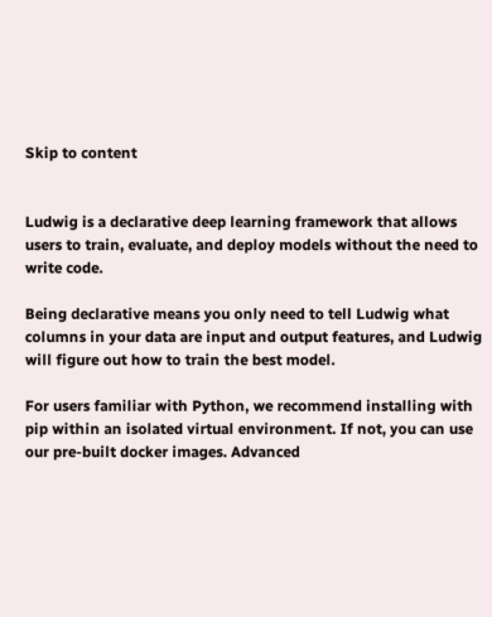Skip to content


Ludwig is a declarative deep learning framework that allows users to train, evaluate, and deploy models without the need to write code.

Being declarative means you only need to tell Ludwig what columns in your data are input and output features, and Ludwig will figure out how to train the best model.

For users familiar with Python, we recommend installing with pip within an isolated virtual environment. If not, you can use our pre-built docker images. Advanced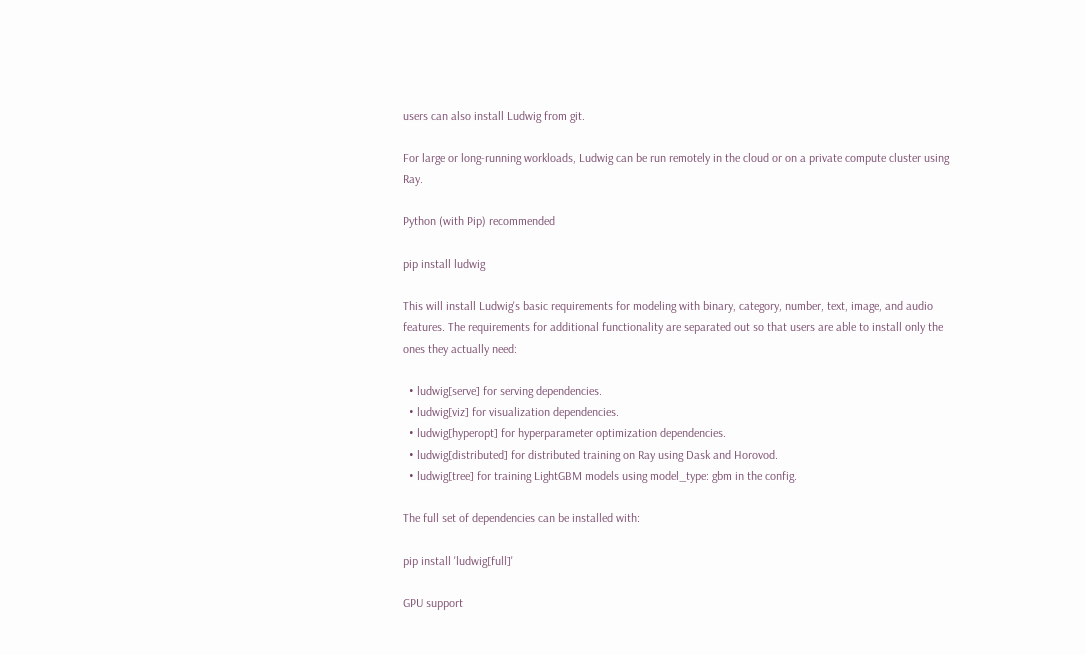users can also install Ludwig from git.

For large or long-running workloads, Ludwig can be run remotely in the cloud or on a private compute cluster using Ray.

Python (with Pip) recommended

pip install ludwig

This will install Ludwig's basic requirements for modeling with binary, category, number, text, image, and audio features. The requirements for additional functionality are separated out so that users are able to install only the ones they actually need:

  • ludwig[serve] for serving dependencies.
  • ludwig[viz] for visualization dependencies.
  • ludwig[hyperopt] for hyperparameter optimization dependencies.
  • ludwig[distributed] for distributed training on Ray using Dask and Horovod.
  • ludwig[tree] for training LightGBM models using model_type: gbm in the config.

The full set of dependencies can be installed with:

pip install 'ludwig[full]'

GPU support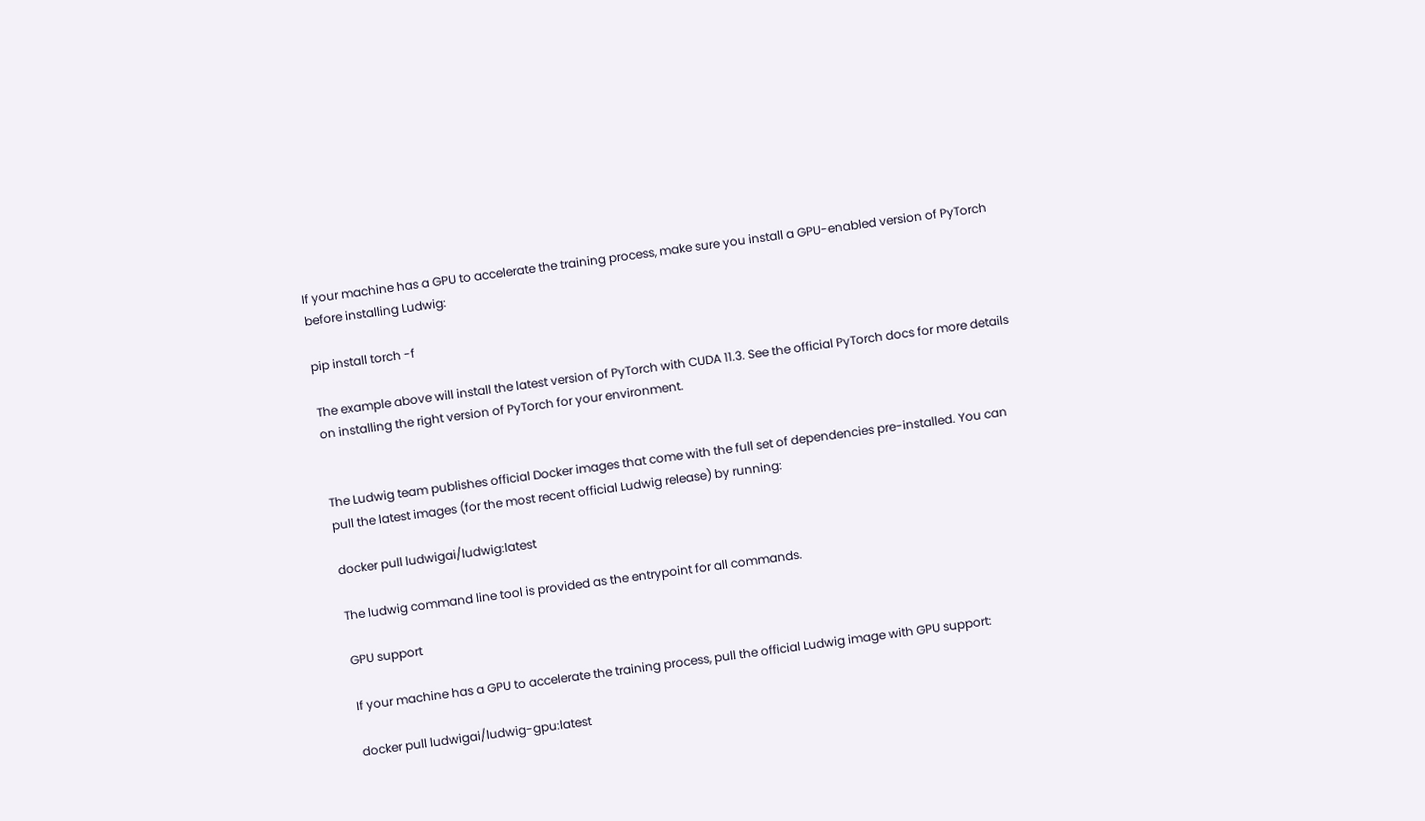If your machine has a GPU to accelerate the training process, make sure you install a GPU-enabled version of PyTorch before installing Ludwig:

pip install torch -f

The example above will install the latest version of PyTorch with CUDA 11.3. See the official PyTorch docs for more details on installing the right version of PyTorch for your environment.


The Ludwig team publishes official Docker images that come with the full set of dependencies pre-installed. You can pull the latest images (for the most recent official Ludwig release) by running:

docker pull ludwigai/ludwig:latest

The ludwig command line tool is provided as the entrypoint for all commands.

GPU support

If your machine has a GPU to accelerate the training process, pull the official Ludwig image with GPU support:

docker pull ludwigai/ludwig-gpu:latest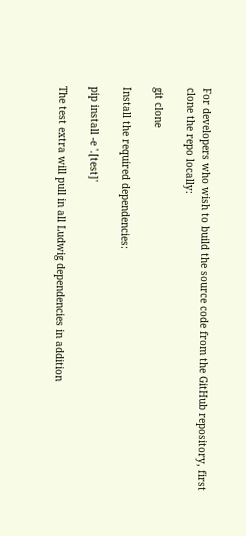For developers who wish to build the source code from the GitHub repository, first clone the repo locally:

git clone

Install the required dependencies:

pip install -e '.[test]'

The test extra will pull in all Ludwig dependencies in addition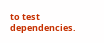to test dependencies.